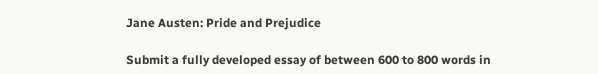Jane Austen: Pride and Prejudice

Submit a fully developed essay of between 600 to 800 words in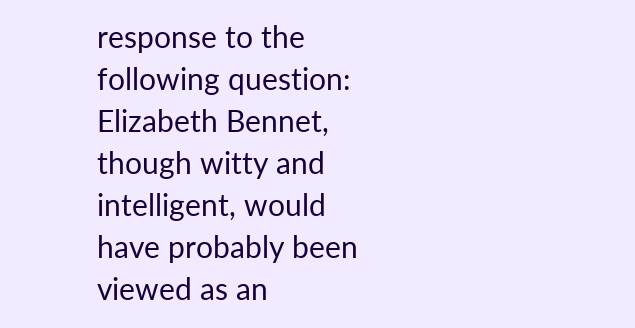response to the following question:
Elizabeth Bennet, though witty and intelligent, would have probably been viewed as an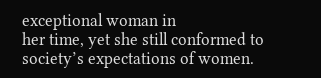exceptional woman in
her time, yet she still conformed to society’s expectations of women.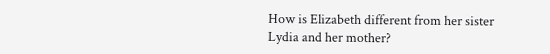How is Elizabeth different from her sister
Lydia and her mother?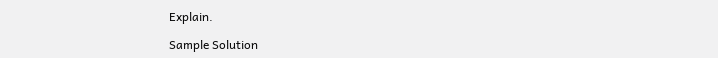Explain.

Sample Solution